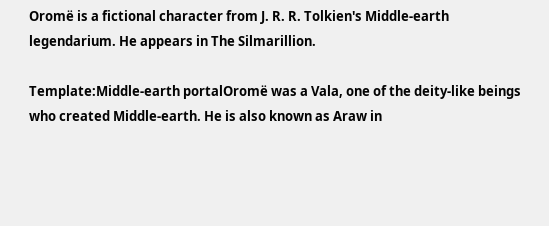Oromë is a fictional character from J. R. R. Tolkien's Middle-earth legendarium. He appears in The Silmarillion.

Template:Middle-earth portalOromë was a Vala, one of the deity-like beings who created Middle-earth. He is also known as Araw in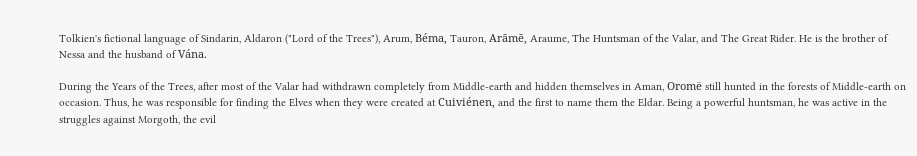Tolkien's fictional language of Sindarin, Aldaron ("Lord of the Trees"), Arum, Béma, Tauron, Arāmē, Araume, The Huntsman of the Valar, and The Great Rider. He is the brother of Nessa and the husband of Vána.

During the Years of the Trees, after most of the Valar had withdrawn completely from Middle-earth and hidden themselves in Aman, Oromë still hunted in the forests of Middle-earth on occasion. Thus, he was responsible for finding the Elves when they were created at Cuiviénen, and the first to name them the Eldar. Being a powerful huntsman, he was active in the struggles against Morgoth, the evil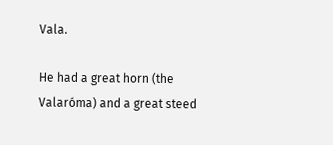Vala.

He had a great horn (the Valaróma) and a great steed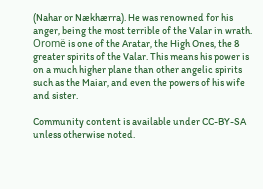(Nahar or Nækhærra). He was renowned for his anger, being the most terrible of the Valar in wrath. Oromë is one of the Aratar, the High Ones, the 8 greater spirits of the Valar. This means his power is on a much higher plane than other angelic spirits such as the Maiar, and even the powers of his wife and sister.

Community content is available under CC-BY-SA unless otherwise noted.